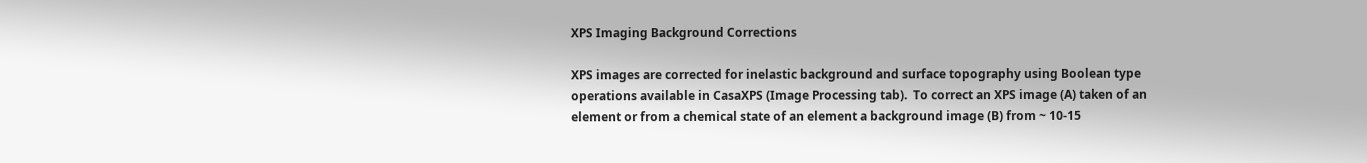XPS Imaging Background Corrections

XPS images are corrected for inelastic background and surface topography using Boolean type operations available in CasaXPS (Image Processing tab).  To correct an XPS image (A) taken of an element or from a chemical state of an element a background image (B) from ~ 10-15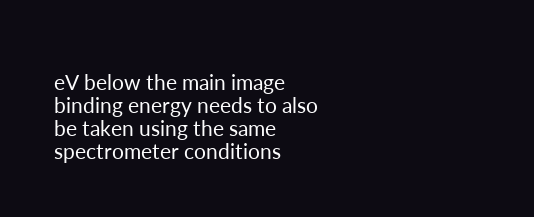eV below the main image binding energy needs to also be taken using the same spectrometer conditions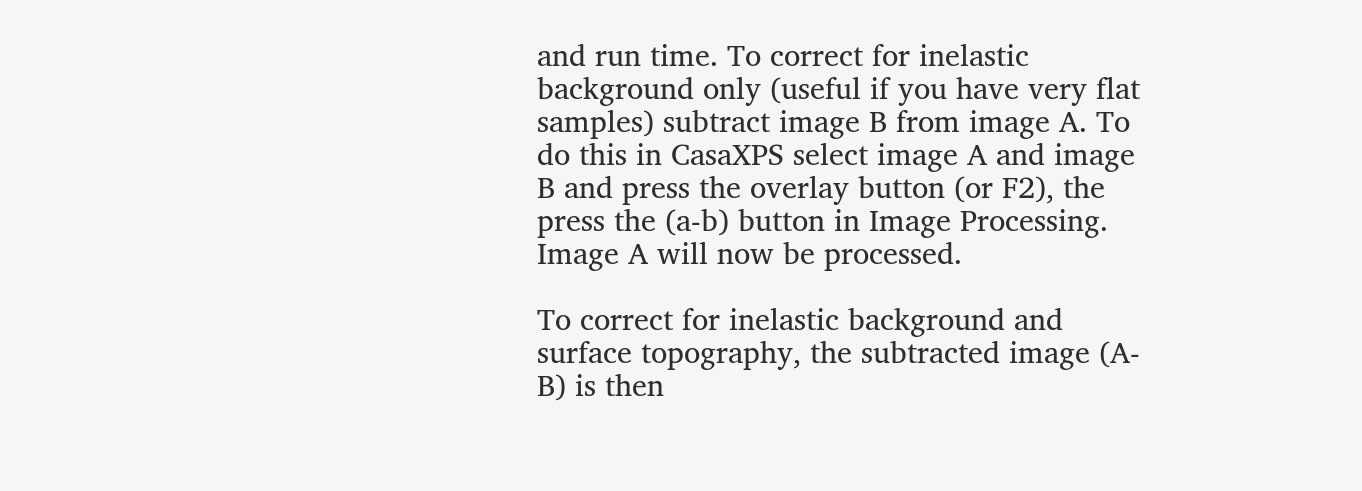and run time. To correct for inelastic background only (useful if you have very flat samples) subtract image B from image A. To do this in CasaXPS select image A and image B and press the overlay button (or F2), the press the (a-b) button in Image Processing. Image A will now be processed.

To correct for inelastic background and surface topography, the subtracted image (A-B) is then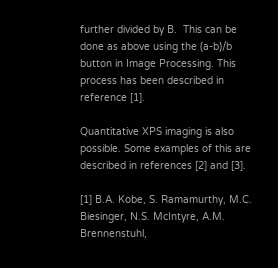further divided by B.  This can be done as above using the (a-b)/b button in Image Processing. This process has been described in reference [1].

Quantitative XPS imaging is also possible. Some examples of this are described in references [2] and [3].

[1] B.A. Kobe, S. Ramamurthy, M.C. Biesinger, N.S. McIntyre, A.M. Brennenstuhl,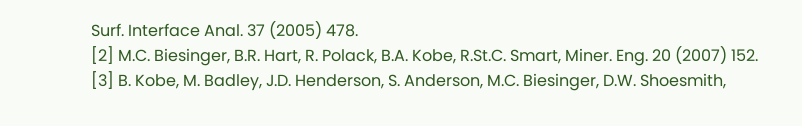Surf. Interface Anal. 37 (2005) 478.
[2] M.C. Biesinger, B.R. Hart, R. Polack, B.A. Kobe, R.St.C. Smart, Miner. Eng. 20 (2007) 152.
[3] B. Kobe, M. Badley, J.D. Henderson, S. Anderson, M.C. Biesinger, D.W. Shoesmith,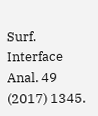Surf. Interface Anal. 49 (2017) 1345.